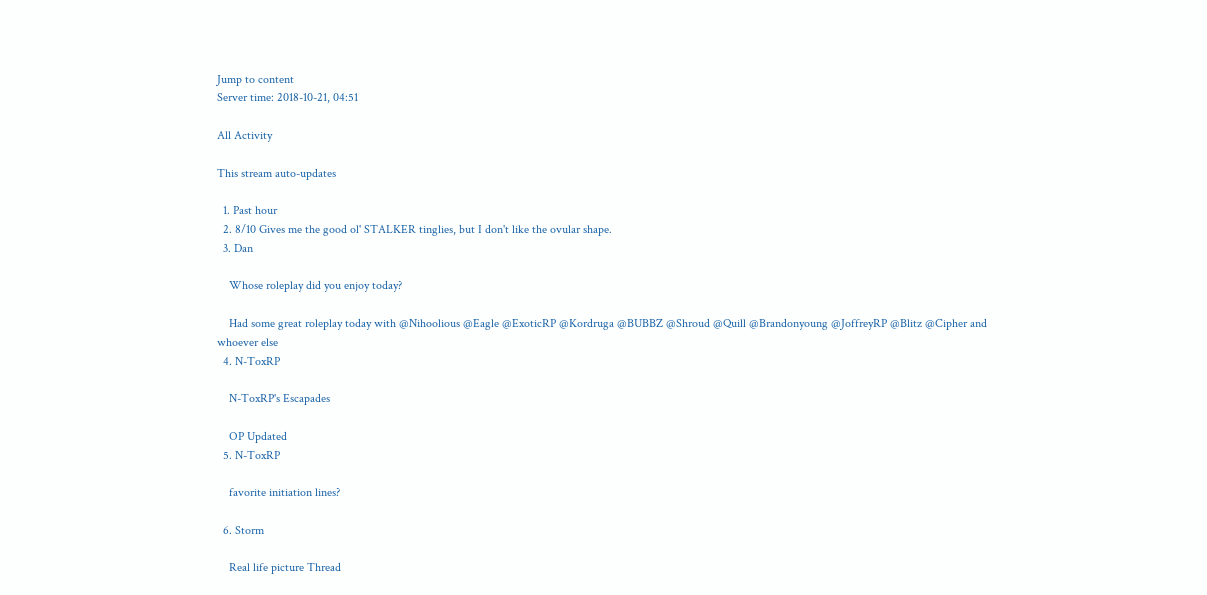Jump to content
Server time: 2018-10-21, 04:51

All Activity

This stream auto-updates

  1. Past hour
  2. 8/10 Gives me the good ol' STALKER tinglies, but I don't like the ovular shape.
  3. Dan

    Whose roleplay did you enjoy today?

    Had some great roleplay today with @Nihoolious @Eagle @ExoticRP @Kordruga @BUBBZ @Shroud @Quill @Brandonyoung @JoffreyRP @Blitz @Cipher and whoever else
  4. N-ToxRP

    N-ToxRP's Escapades

    OP Updated
  5. N-ToxRP

    favorite initiation lines?

  6. Storm

    Real life picture Thread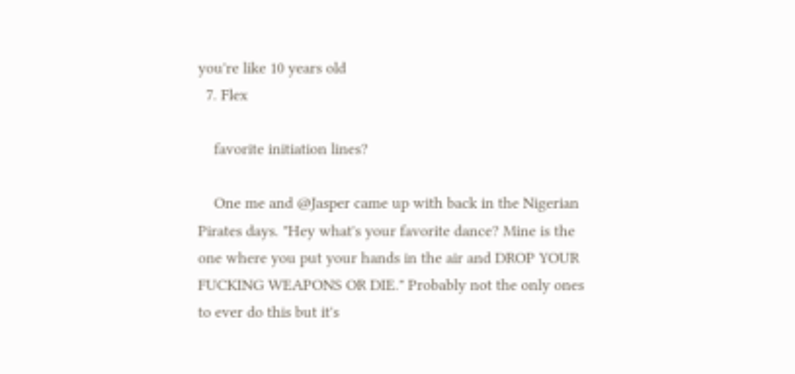you're like 10 years old
  7. Flex

    favorite initiation lines?

    One me and @Jasper came up with back in the Nigerian Pirates days. "Hey what's your favorite dance? Mine is the one where you put your hands in the air and DROP YOUR FUCKING WEAPONS OR DIE." Probably not the only ones to ever do this but it's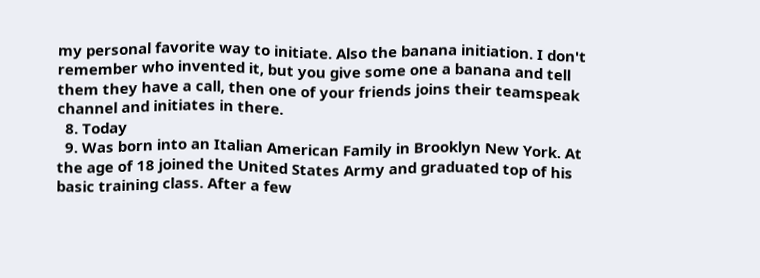my personal favorite way to initiate. Also the banana initiation. I don't remember who invented it, but you give some one a banana and tell them they have a call, then one of your friends joins their teamspeak channel and initiates in there.
  8. Today
  9. Was born into an Italian American Family in Brooklyn New York. At the age of 18 joined the United States Army and graduated top of his basic training class. After a few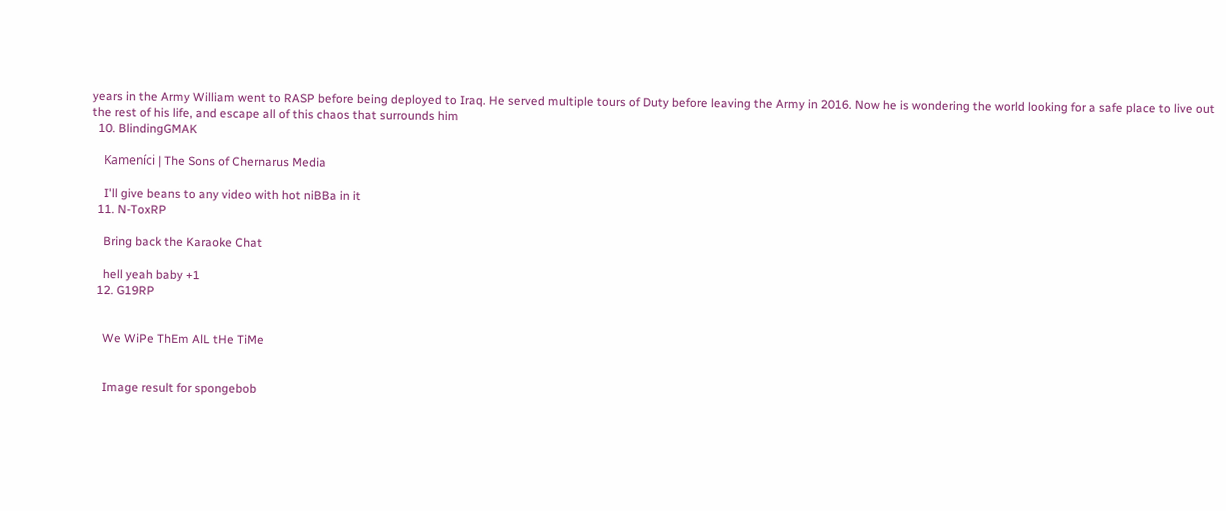years in the Army William went to RASP before being deployed to Iraq. He served multiple tours of Duty before leaving the Army in 2016. Now he is wondering the world looking for a safe place to live out the rest of his life, and escape all of this chaos that surrounds him
  10. BlindingGMAK

    Kameníci | The Sons of Chernarus Media

    I'll give beans to any video with hot niBBa in it
  11. N-ToxRP

    Bring back the Karaoke Chat

    hell yeah baby +1
  12. G19RP


    We WiPe ThEm AlL tHe TiMe


    Image result for spongebob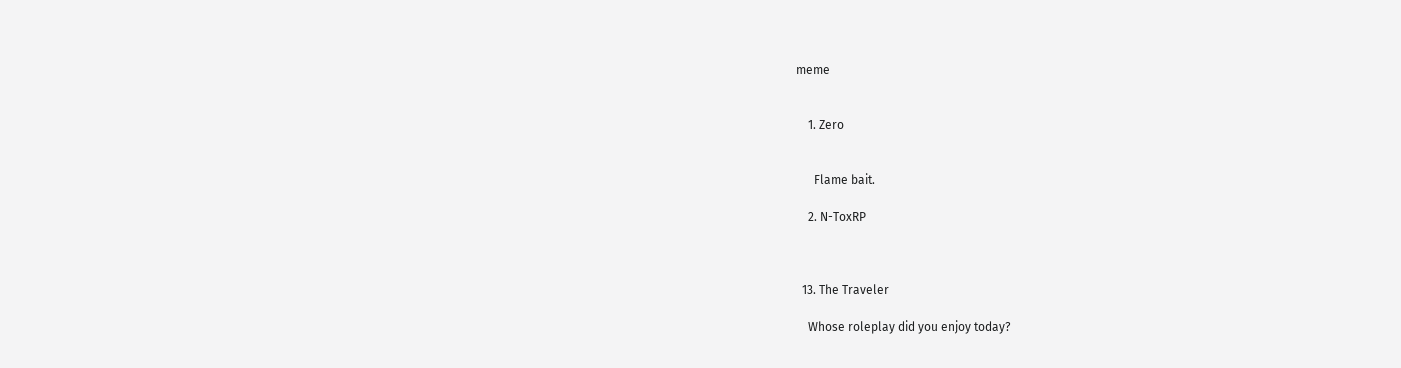meme


    1. Zero


      Flame bait.

    2. N-ToxRP



  13. The Traveler

    Whose roleplay did you enjoy today?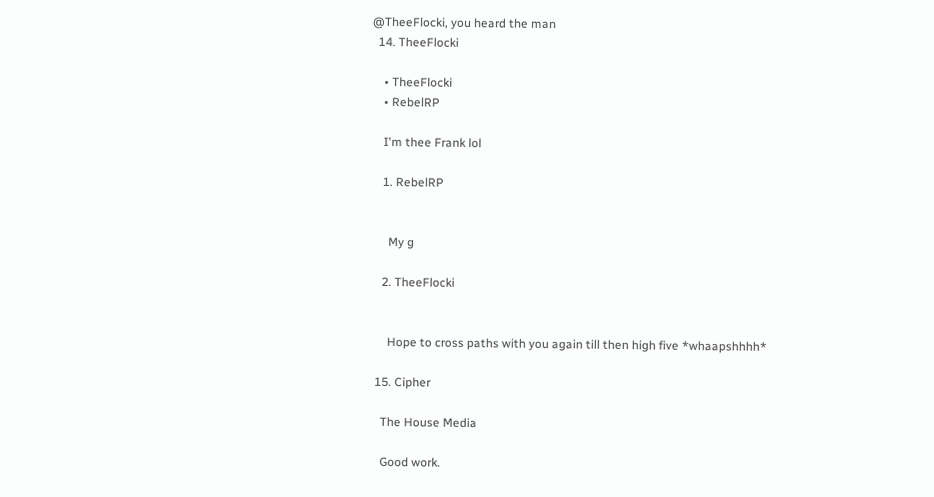@TheeFlocki, you heard the man
  14. TheeFlocki

    • TheeFlocki
    • RebelRP

    I'm thee Frank lol

    1. RebelRP


      My g

    2. TheeFlocki


      Hope to cross paths with you again till then high five *whaapshhhh*

  15. Cipher

    The House Media

    Good work.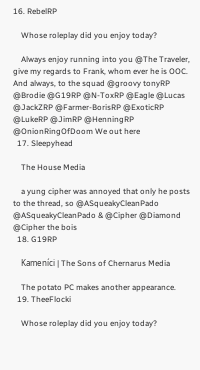16. RebelRP

    Whose roleplay did you enjoy today?

    Always enjoy running into you @The Traveler, give my regards to Frank, whom ever he is OOC. And always, to the squad @groovy tonyRP @Brodie @G19RP @N-ToxRP @Eagle @Lucas @JackZRP @Farmer-BorisRP @ExoticRP @LukeRP @JimRP @HenningRP @OnionRingOfDoom We out here
  17. Sleepyhead

    The House Media

    a yung cipher was annoyed that only he posts to the thread, so @ASqueakyCleanPado @ASqueakyCleanPado & @Cipher @Diamond @Cipher the bois
  18. G19RP

    Kameníci | The Sons of Chernarus Media

    The potato PC makes another appearance.
  19. TheeFlocki

    Whose roleplay did you enjoy today?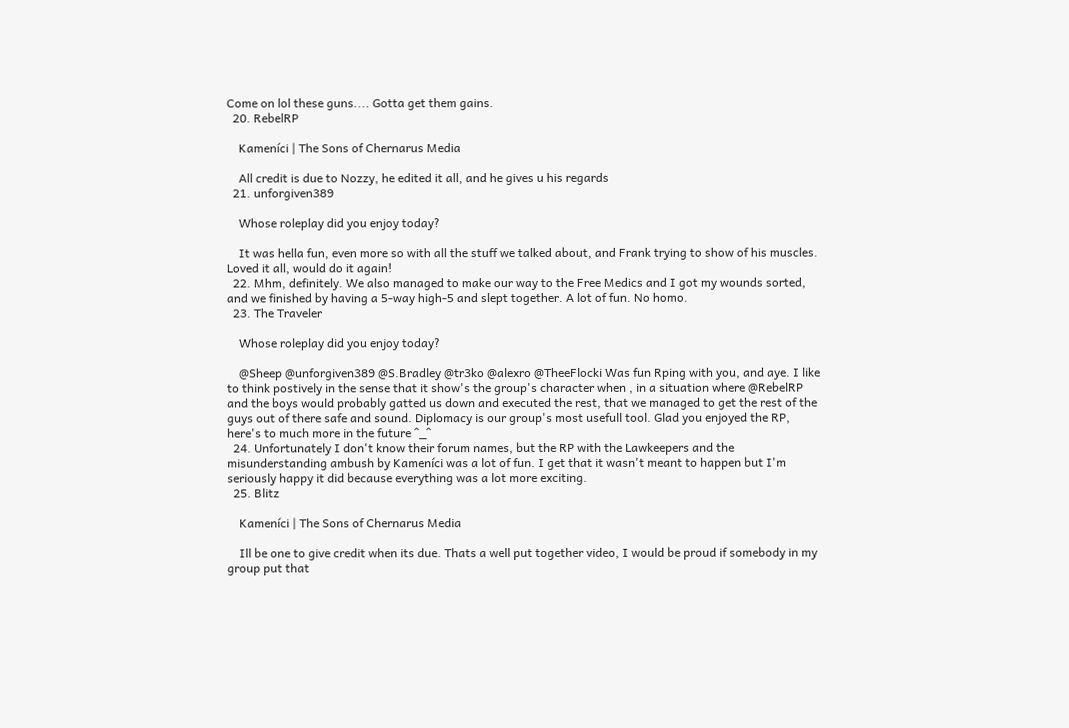Come on lol these guns.... Gotta get them gains.
  20. RebelRP

    Kameníci | The Sons of Chernarus Media

    All credit is due to Nozzy, he edited it all, and he gives u his regards
  21. unforgiven389

    Whose roleplay did you enjoy today?

    It was hella fun, even more so with all the stuff we talked about, and Frank trying to show of his muscles. Loved it all, would do it again!
  22. Mhm, definitely. We also managed to make our way to the Free Medics and I got my wounds sorted, and we finished by having a 5-way high-5 and slept together. A lot of fun. No homo.
  23. The Traveler

    Whose roleplay did you enjoy today?

    @Sheep @unforgiven389 @S.Bradley @tr3ko @alexro @TheeFlocki Was fun Rping with you, and aye. I like to think postively in the sense that it show's the group's character when , in a situation where @RebelRP and the boys would probably gatted us down and executed the rest, that we managed to get the rest of the guys out of there safe and sound. Diplomacy is our group's most usefull tool. Glad you enjoyed the RP, here's to much more in the future ^_^
  24. Unfortunately I don't know their forum names, but the RP with the Lawkeepers and the misunderstanding ambush by Kameníci was a lot of fun. I get that it wasn't meant to happen but I'm seriously happy it did because everything was a lot more exciting.
  25. Blitz

    Kameníci | The Sons of Chernarus Media

    Ill be one to give credit when its due. Thats a well put together video, I would be proud if somebody in my group put that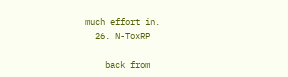much effort in.
  26. N-ToxRP

    back from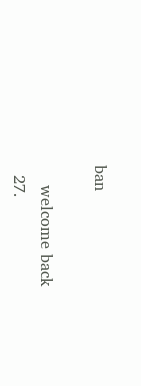ban

    welcome back
  27.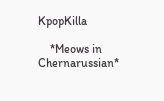KpopKilla

    *Meows in Chernarussian*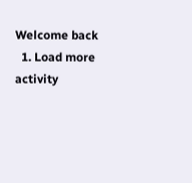Welcome back
  1. Load more activity